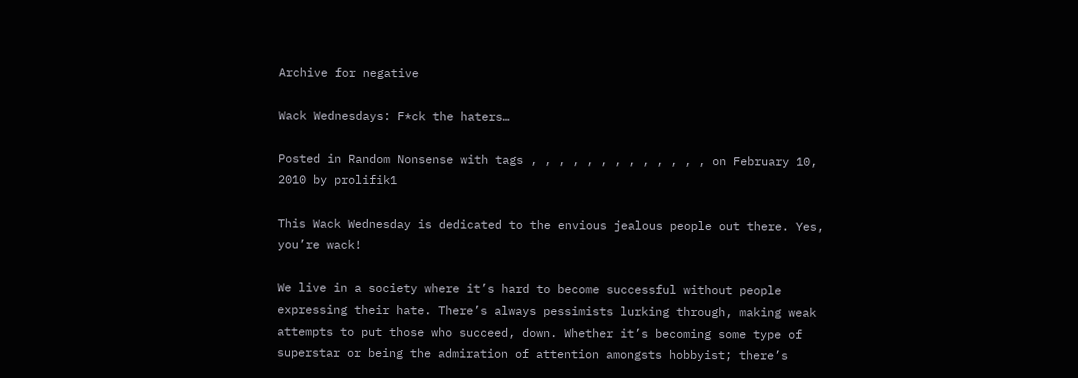Archive for negative

Wack Wednesdays: F*ck the haters…

Posted in Random Nonsense with tags , , , , , , , , , , , , , on February 10, 2010 by prolifik1

This Wack Wednesday is dedicated to the envious jealous people out there. Yes, you’re wack!

We live in a society where it’s hard to become successful without people expressing their hate. There’s always pessimists lurking through, making weak attempts to put those who succeed, down. Whether it’s becoming some type of superstar or being the admiration of attention amongsts hobbyist; there’s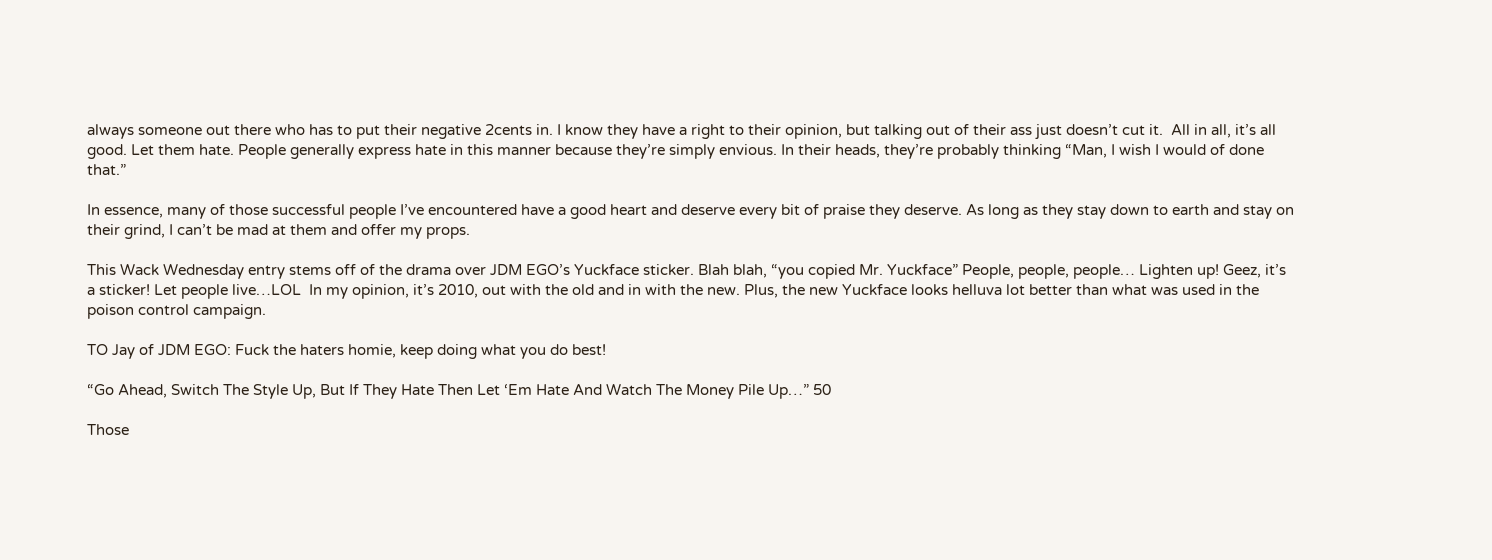always someone out there who has to put their negative 2cents in. I know they have a right to their opinion, but talking out of their ass just doesn’t cut it.  All in all, it’s all good. Let them hate. People generally express hate in this manner because they’re simply envious. In their heads, they’re probably thinking “Man, I wish I would of done that.”

In essence, many of those successful people I’ve encountered have a good heart and deserve every bit of praise they deserve. As long as they stay down to earth and stay on their grind, I can’t be mad at them and offer my props.

This Wack Wednesday entry stems off of the drama over JDM EGO’s Yuckface sticker. Blah blah, “you copied Mr. Yuckface” People, people, people… Lighten up! Geez, it’s a sticker! Let people live…LOL  In my opinion, it’s 2010, out with the old and in with the new. Plus, the new Yuckface looks helluva lot better than what was used in the poison control campaign.

TO Jay of JDM EGO: Fuck the haters homie, keep doing what you do best!

“Go Ahead, Switch The Style Up, But If They Hate Then Let ‘Em Hate And Watch The Money Pile Up…” 50

Those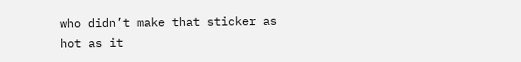who didn’t make that sticker as hot as it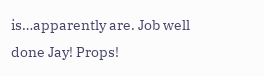is…apparently are. Job well done Jay! Props!